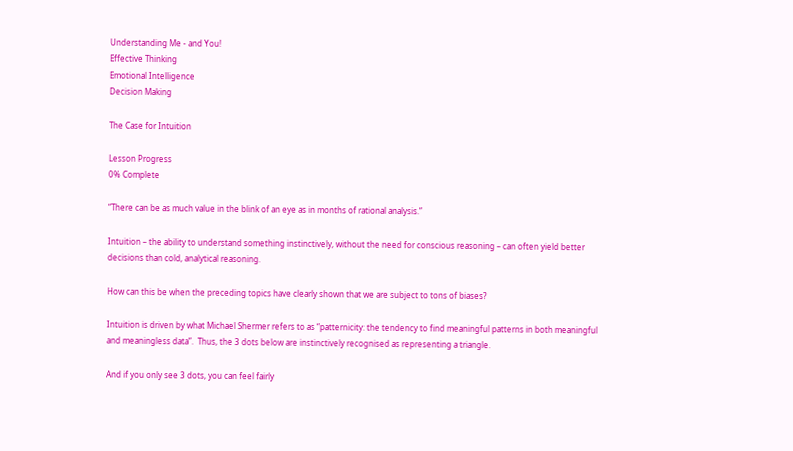Understanding Me - and You!
Effective Thinking
Emotional Intelligence
Decision Making

The Case for Intuition

Lesson Progress
0% Complete

“There can be as much value in the blink of an eye as in months of rational analysis.”

Intuition – the ability to understand something instinctively, without the need for conscious reasoning – can often yield better decisions than cold, analytical reasoning.

How can this be when the preceding topics have clearly shown that we are subject to tons of biases?

Intuition is driven by what Michael Shermer refers to as “patternicity: the tendency to find meaningful patterns in both meaningful and meaningless data”.  Thus, the 3 dots below are instinctively recognised as representing a triangle.

And if you only see 3 dots, you can feel fairly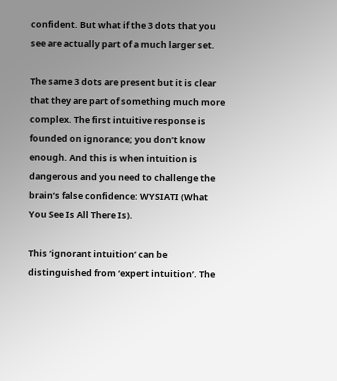confident. But what if the 3 dots that you see are actually part of a much larger set.

The same 3 dots are present but it is clear that they are part of something much more complex. The first intuitive response is founded on ignorance; you don’t know enough. And this is when intuition is dangerous and you need to challenge the brain’s false confidence: WYSIATI (What You See Is All There Is).

This ‘ignorant intuition’ can be distinguished from ‘expert intuition’. The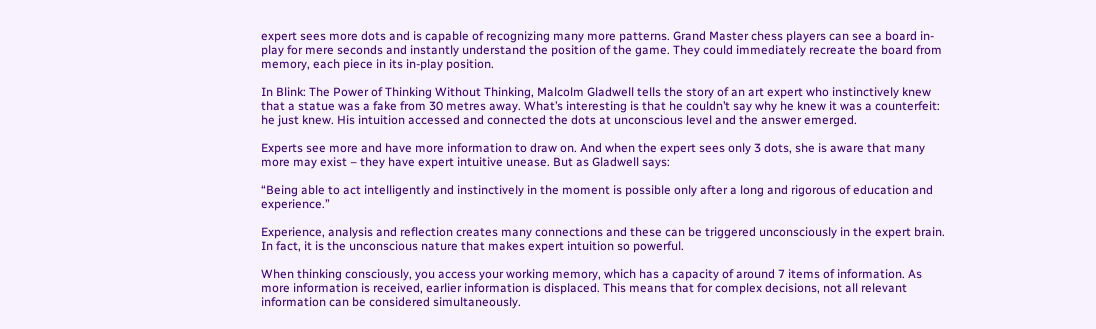expert sees more dots and is capable of recognizing many more patterns. Grand Master chess players can see a board in-play for mere seconds and instantly understand the position of the game. They could immediately recreate the board from memory, each piece in its in-play position.

In Blink: The Power of Thinking Without Thinking, Malcolm Gladwell tells the story of an art expert who instinctively knew that a statue was a fake from 30 metres away. What’s interesting is that he couldn’t say why he knew it was a counterfeit: he just knew. His intuition accessed and connected the dots at unconscious level and the answer emerged.

Experts see more and have more information to draw on. And when the expert sees only 3 dots, she is aware that many more may exist – they have expert intuitive unease. But as Gladwell says:

“Being able to act intelligently and instinctively in the moment is possible only after a long and rigorous of education and experience.”

Experience, analysis and reflection creates many connections and these can be triggered unconsciously in the expert brain. In fact, it is the unconscious nature that makes expert intuition so powerful.

When thinking consciously, you access your working memory, which has a capacity of around 7 items of information. As more information is received, earlier information is displaced. This means that for complex decisions, not all relevant information can be considered simultaneously.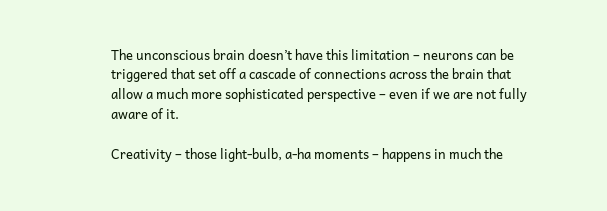The unconscious brain doesn’t have this limitation – neurons can be triggered that set off a cascade of connections across the brain that allow a much more sophisticated perspective – even if we are not fully aware of it.

Creativity – those light-bulb, a-ha moments – happens in much the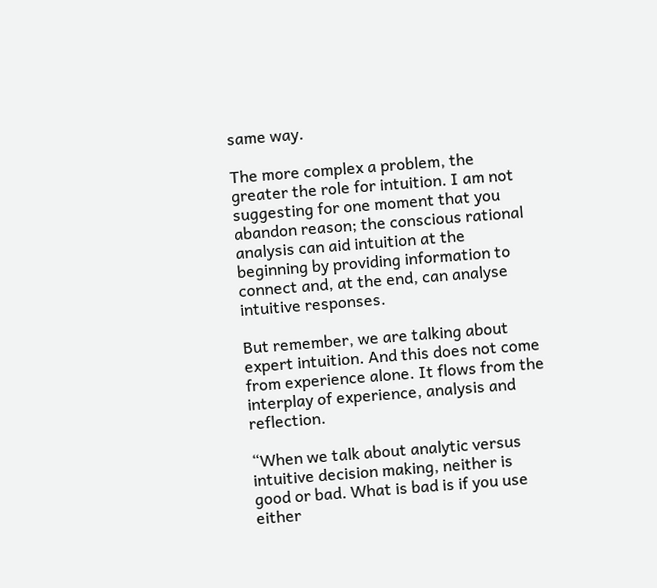same way.

The more complex a problem, the greater the role for intuition. I am not suggesting for one moment that you abandon reason; the conscious rational analysis can aid intuition at the beginning by providing information to connect and, at the end, can analyse intuitive responses.

But remember, we are talking about expert intuition. And this does not come from experience alone. It flows from the interplay of experience, analysis and reflection.

“When we talk about analytic versus intuitive decision making, neither is good or bad. What is bad is if you use either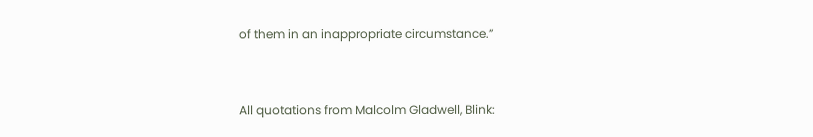of them in an inappropriate circumstance.”


All quotations from Malcolm Gladwell, Blink: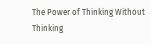The Power of Thinking Without Thinking